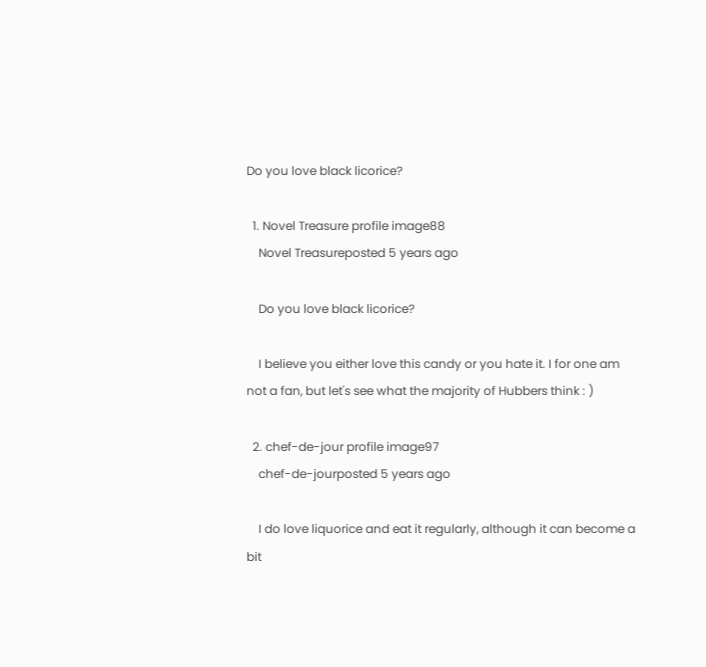Do you love black licorice?

  1. Novel Treasure profile image88
    Novel Treasureposted 5 years ago

    Do you love black licorice?

    I believe you either love this candy or you hate it. I for one am not a fan, but let's see what the majority of Hubbers think : )

  2. chef-de-jour profile image97
    chef-de-jourposted 5 years ago

    I do love liquorice and eat it regularly, although it can become a bit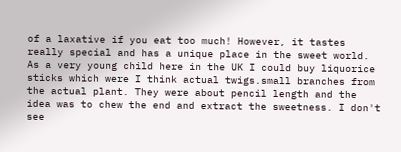of a laxative if you eat too much! However, it tastes really special and has a unique place in the sweet world. As a very young child here in the UK I could buy liquorice sticks which were I think actual twigs.small branches from the actual plant. They were about pencil length and the idea was to chew the end and extract the sweetness. I don't see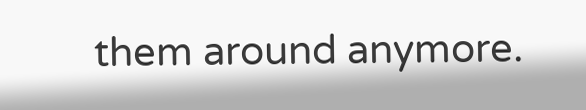them around anymore.